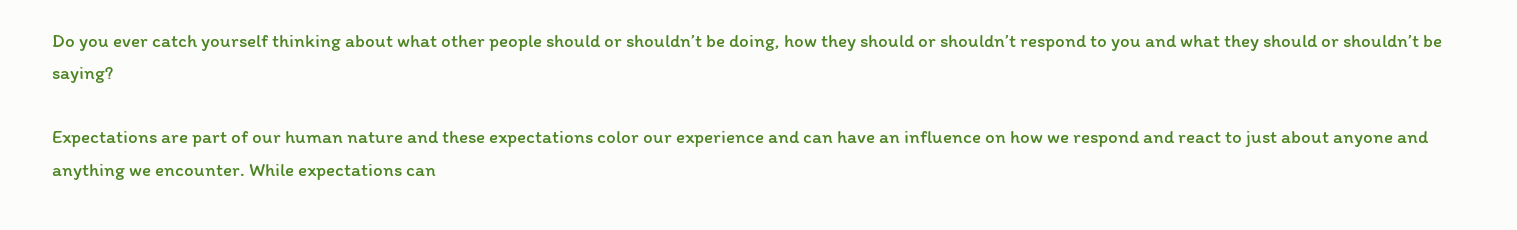Do you ever catch yourself thinking about what other people should or shouldn’t be doing, how they should or shouldn’t respond to you and what they should or shouldn’t be saying?

Expectations are part of our human nature and these expectations color our experience and can have an influence on how we respond and react to just about anyone and anything we encounter. While expectations can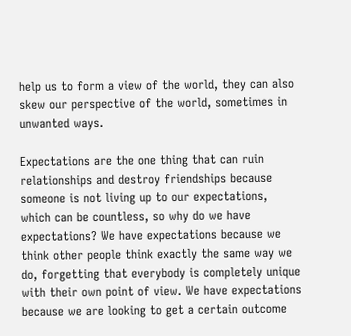help us to form a view of the world, they can also skew our perspective of the world, sometimes in unwanted ways.

Expectations are the one thing that can ruin relationships and destroy friendships because someone is not living up to our expectations, which can be countless, so why do we have expectations? We have expectations because we think other people think exactly the same way we do, forgetting that everybody is completely unique with their own point of view. We have expectations because we are looking to get a certain outcome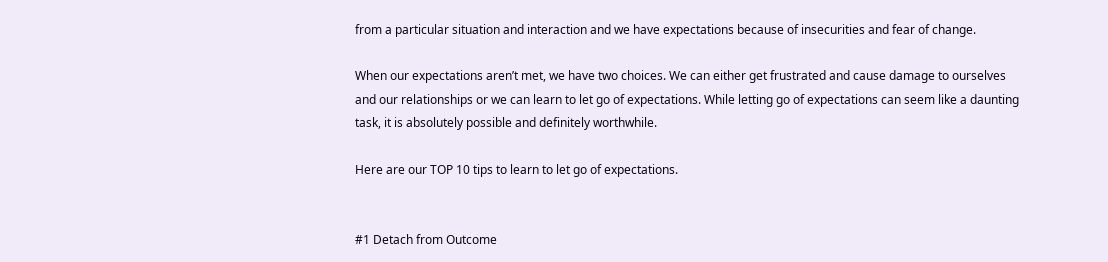from a particular situation and interaction and we have expectations because of insecurities and fear of change.

When our expectations aren’t met, we have two choices. We can either get frustrated and cause damage to ourselves and our relationships or we can learn to let go of expectations. While letting go of expectations can seem like a daunting task, it is absolutely possible and definitely worthwhile.

Here are our TOP 10 tips to learn to let go of expectations.


#1 Detach from Outcome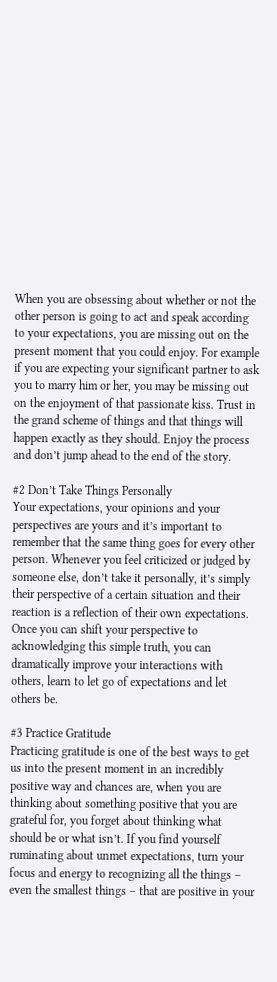When you are obsessing about whether or not the other person is going to act and speak according to your expectations, you are missing out on the present moment that you could enjoy. For example if you are expecting your significant partner to ask you to marry him or her, you may be missing out on the enjoyment of that passionate kiss. Trust in the grand scheme of things and that things will happen exactly as they should. Enjoy the process and don’t jump ahead to the end of the story.

#2 Don’t Take Things Personally
Your expectations, your opinions and your perspectives are yours and it’s important to remember that the same thing goes for every other person. Whenever you feel criticized or judged by someone else, don’t take it personally, it’s simply their perspective of a certain situation and their reaction is a reflection of their own expectations. Once you can shift your perspective to acknowledging this simple truth, you can dramatically improve your interactions with others, learn to let go of expectations and let others be.

#3 Practice Gratitude
Practicing gratitude is one of the best ways to get us into the present moment in an incredibly positive way and chances are, when you are thinking about something positive that you are grateful for, you forget about thinking what should be or what isn’t. If you find yourself ruminating about unmet expectations, turn your focus and energy to recognizing all the things – even the smallest things – that are positive in your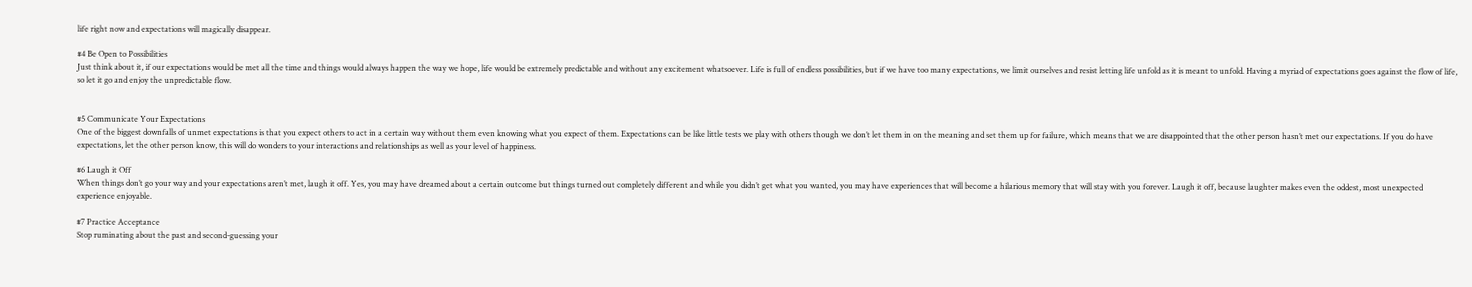life right now and expectations will magically disappear.

#4 Be Open to Possibilities
Just think about it, if our expectations would be met all the time and things would always happen the way we hope, life would be extremely predictable and without any excitement whatsoever. Life is full of endless possibilities, but if we have too many expectations, we limit ourselves and resist letting life unfold as it is meant to unfold. Having a myriad of expectations goes against the flow of life, so let it go and enjoy the unpredictable flow.


#5 Communicate Your Expectations
One of the biggest downfalls of unmet expectations is that you expect others to act in a certain way without them even knowing what you expect of them. Expectations can be like little tests we play with others though we don’t let them in on the meaning and set them up for failure, which means that we are disappointed that the other person hasn’t met our expectations. If you do have expectations, let the other person know, this will do wonders to your interactions and relationships as well as your level of happiness.

#6 Laugh it Off
When things don’t go your way and your expectations aren’t met, laugh it off. Yes, you may have dreamed about a certain outcome but things turned out completely different and while you didn’t get what you wanted, you may have experiences that will become a hilarious memory that will stay with you forever. Laugh it off, because laughter makes even the oddest, most unexpected experience enjoyable.

#7 Practice Acceptance
Stop ruminating about the past and second-guessing your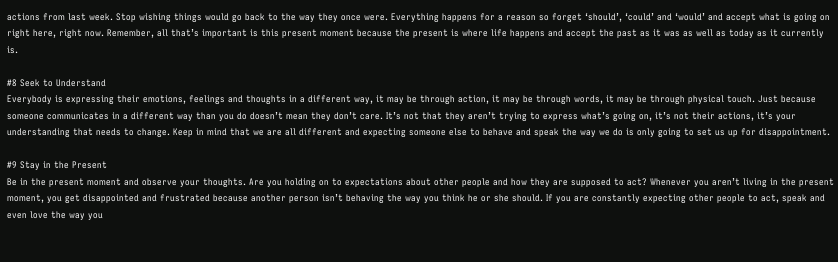actions from last week. Stop wishing things would go back to the way they once were. Everything happens for a reason so forget ‘should’, ‘could’ and ‘would’ and accept what is going on right here, right now. Remember, all that’s important is this present moment because the present is where life happens and accept the past as it was as well as today as it currently is.

#8 Seek to Understand
Everybody is expressing their emotions, feelings and thoughts in a different way, it may be through action, it may be through words, it may be through physical touch. Just because someone communicates in a different way than you do doesn’t mean they don’t care. It’s not that they aren’t trying to express what’s going on, it’s not their actions, it’s your understanding that needs to change. Keep in mind that we are all different and expecting someone else to behave and speak the way we do is only going to set us up for disappointment.

#9 Stay in the Present
Be in the present moment and observe your thoughts. Are you holding on to expectations about other people and how they are supposed to act? Whenever you aren’t living in the present moment, you get disappointed and frustrated because another person isn’t behaving the way you think he or she should. If you are constantly expecting other people to act, speak and even love the way you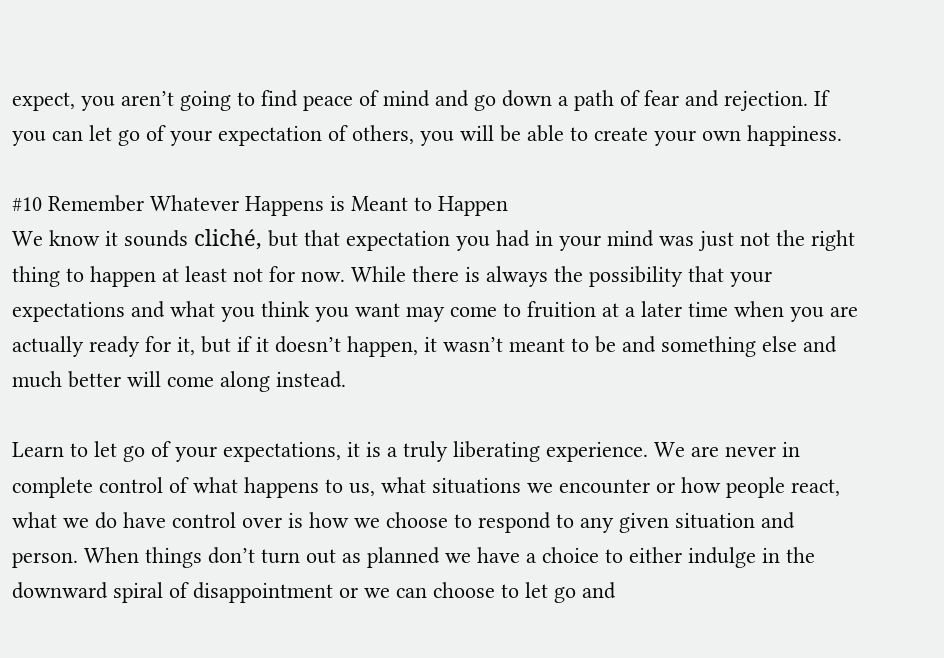expect, you aren’t going to find peace of mind and go down a path of fear and rejection. If you can let go of your expectation of others, you will be able to create your own happiness.

#10 Remember Whatever Happens is Meant to Happen
We know it sounds cliché, but that expectation you had in your mind was just not the right thing to happen at least not for now. While there is always the possibility that your expectations and what you think you want may come to fruition at a later time when you are actually ready for it, but if it doesn’t happen, it wasn’t meant to be and something else and much better will come along instead.

Learn to let go of your expectations, it is a truly liberating experience. We are never in complete control of what happens to us, what situations we encounter or how people react, what we do have control over is how we choose to respond to any given situation and person. When things don’t turn out as planned we have a choice to either indulge in the downward spiral of disappointment or we can choose to let go and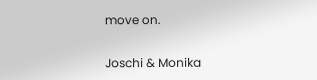move on.

Joschi & Monika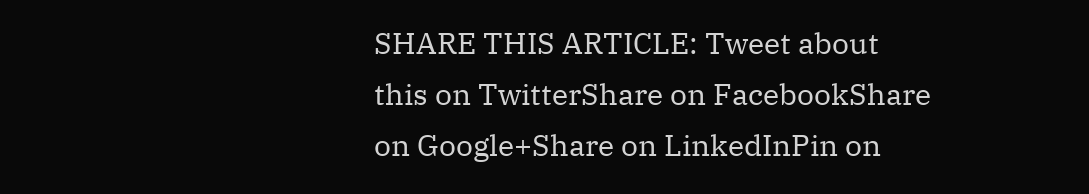SHARE THIS ARTICLE: Tweet about this on TwitterShare on FacebookShare on Google+Share on LinkedInPin on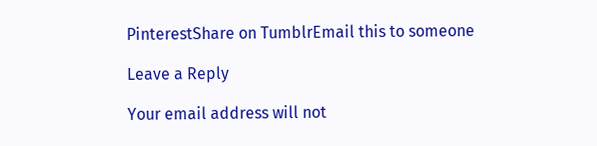PinterestShare on TumblrEmail this to someone

Leave a Reply

Your email address will not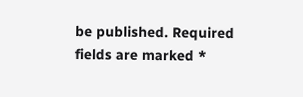be published. Required fields are marked *